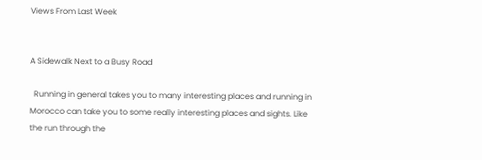Views From Last Week


A Sidewalk Next to a Busy Road

  Running in general takes you to many interesting places and running in Morocco can take you to some really interesting places and sights. Like the run through the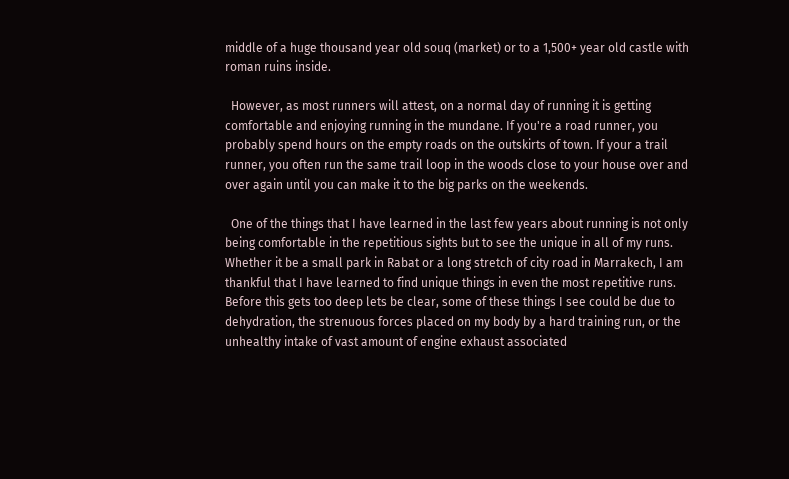middle of a huge thousand year old souq (market) or to a 1,500+ year old castle with roman ruins inside.

  However, as most runners will attest, on a normal day of running it is getting comfortable and enjoying running in the mundane. If you're a road runner, you probably spend hours on the empty roads on the outskirts of town. If your a trail runner, you often run the same trail loop in the woods close to your house over and over again until you can make it to the big parks on the weekends.

  One of the things that I have learned in the last few years about running is not only being comfortable in the repetitious sights but to see the unique in all of my runs. Whether it be a small park in Rabat or a long stretch of city road in Marrakech, I am thankful that I have learned to find unique things in even the most repetitive runs. Before this gets too deep lets be clear, some of these things I see could be due to dehydration, the strenuous forces placed on my body by a hard training run, or the unhealthy intake of vast amount of engine exhaust associated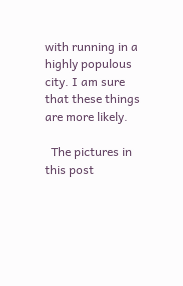with running in a highly populous city. I am sure that these things are more likely.

  The pictures in this post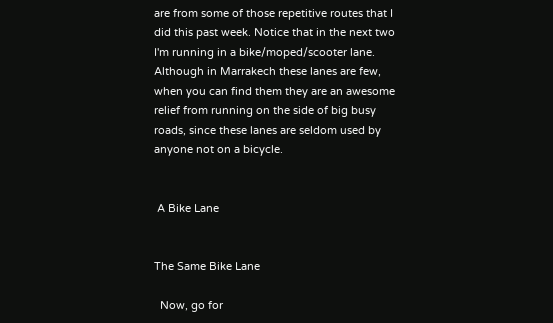are from some of those repetitive routes that I did this past week. Notice that in the next two I'm running in a bike/moped/scooter lane. Although in Marrakech these lanes are few, when you can find them they are an awesome relief from running on the side of big busy roads, since these lanes are seldom used by anyone not on a bicycle.


 A Bike Lane


The Same Bike Lane

  Now, go for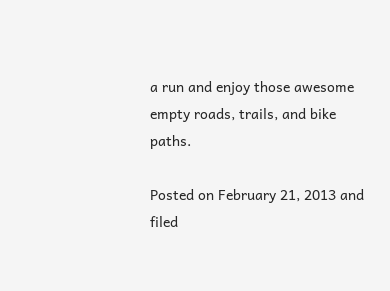a run and enjoy those awesome empty roads, trails, and bike paths.

Posted on February 21, 2013 and filed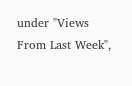under "Views From Last Week",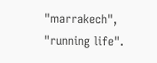"marrakech", "running life".